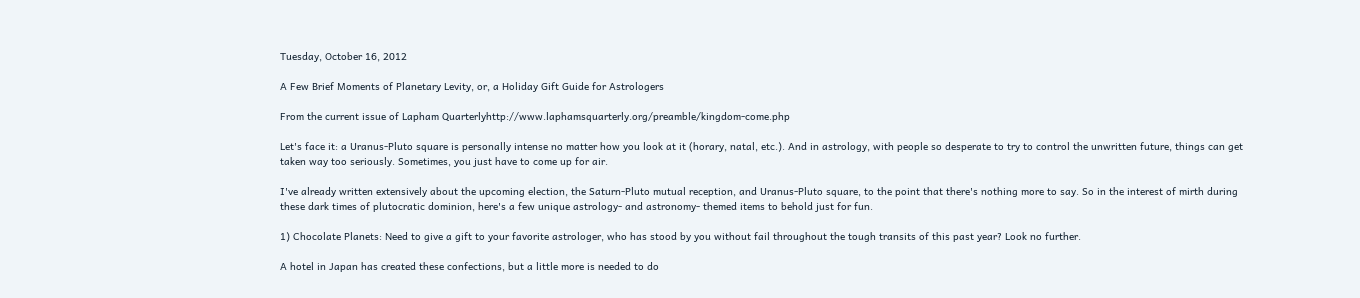Tuesday, October 16, 2012

A Few Brief Moments of Planetary Levity, or, a Holiday Gift Guide for Astrologers

From the current issue of Lapham Quarterlyhttp://www.laphamsquarterly.org/preamble/kingdom-come.php

Let's face it: a Uranus-Pluto square is personally intense no matter how you look at it (horary, natal, etc.). And in astrology, with people so desperate to try to control the unwritten future, things can get taken way too seriously. Sometimes, you just have to come up for air.

I've already written extensively about the upcoming election, the Saturn-Pluto mutual reception, and Uranus-Pluto square, to the point that there's nothing more to say. So in the interest of mirth during these dark times of plutocratic dominion, here's a few unique astrology- and astronomy- themed items to behold just for fun.

1) Chocolate Planets: Need to give a gift to your favorite astrologer, who has stood by you without fail throughout the tough transits of this past year? Look no further.

A hotel in Japan has created these confections, but a little more is needed to do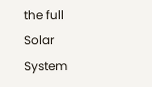the full Solar System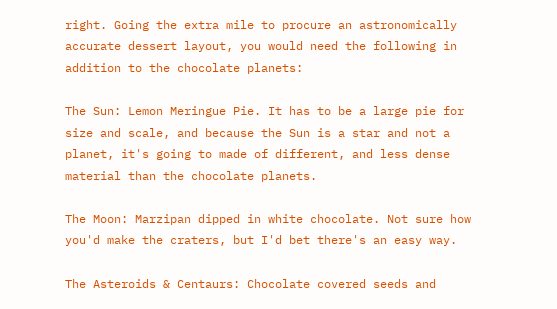right. Going the extra mile to procure an astronomically accurate dessert layout, you would need the following in addition to the chocolate planets:

The Sun: Lemon Meringue Pie. It has to be a large pie for size and scale, and because the Sun is a star and not a planet, it's going to made of different, and less dense material than the chocolate planets.

The Moon: Marzipan dipped in white chocolate. Not sure how you'd make the craters, but I'd bet there's an easy way.

The Asteroids & Centaurs: Chocolate covered seeds and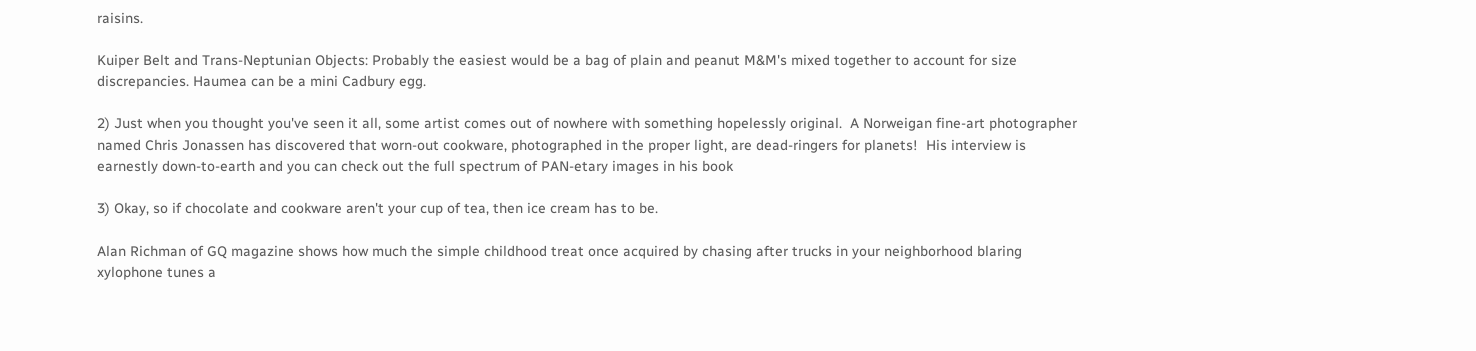raisins.

Kuiper Belt and Trans-Neptunian Objects: Probably the easiest would be a bag of plain and peanut M&M's mixed together to account for size discrepancies. Haumea can be a mini Cadbury egg.

2) Just when you thought you've seen it all, some artist comes out of nowhere with something hopelessly original.  A Norweigan fine-art photographer named Chris Jonassen has discovered that worn-out cookware, photographed in the proper light, are dead-ringers for planets!  His interview is earnestly down-to-earth and you can check out the full spectrum of PAN-etary images in his book

3) Okay, so if chocolate and cookware aren't your cup of tea, then ice cream has to be.

Alan Richman of GQ magazine shows how much the simple childhood treat once acquired by chasing after trucks in your neighborhood blaring xylophone tunes a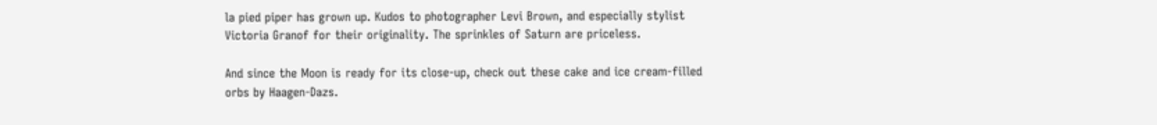la pied piper has grown up. Kudos to photographer Levi Brown, and especially stylist Victoria Granof for their originality. The sprinkles of Saturn are priceless.

And since the Moon is ready for its close-up, check out these cake and ice cream-filled orbs by Haagen-Dazs.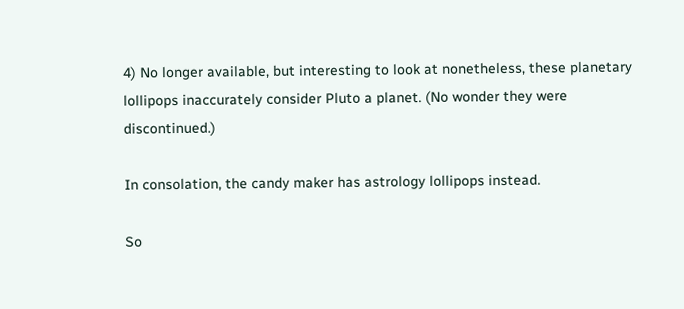4) No longer available, but interesting to look at nonetheless, these planetary lollipops inaccurately consider Pluto a planet. (No wonder they were discontinued.)

In consolation, the candy maker has astrology lollipops instead.

So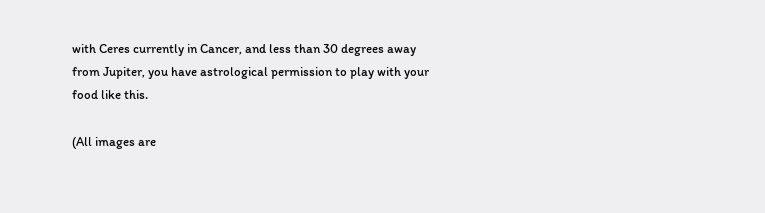with Ceres currently in Cancer, and less than 30 degrees away from Jupiter, you have astrological permission to play with your food like this.

(All images are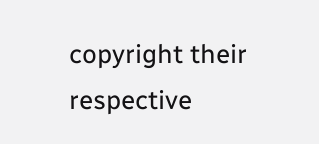copyright their respective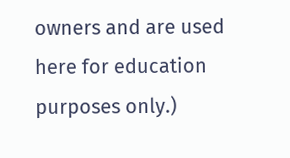owners and are used here for education purposes only.)